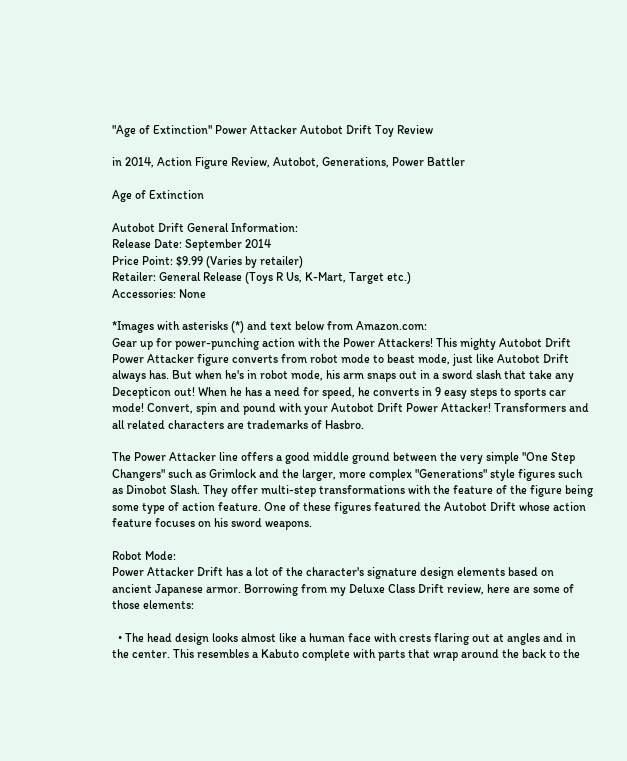"Age of Extinction" Power Attacker Autobot Drift Toy Review

in 2014, Action Figure Review, Autobot, Generations, Power Battler

Age of Extinction

Autobot Drift General Information:
Release Date: September 2014
Price Point: $9.99 (Varies by retailer)
Retailer: General Release (Toys R Us, K-Mart, Target etc.)
Accessories: None

*Images with asterisks (*) and text below from Amazon.com:
Gear up for power-punching action with the Power Attackers! This mighty Autobot Drift Power Attacker figure converts from robot mode to beast mode, just like Autobot Drift always has. But when he's in robot mode, his arm snaps out in a sword slash that take any Decepticon out! When he has a need for speed, he converts in 9 easy steps to sports car mode! Convert, spin and pound with your Autobot Drift Power Attacker! Transformers and all related characters are trademarks of Hasbro.

The Power Attacker line offers a good middle ground between the very simple "One Step Changers" such as Grimlock and the larger, more complex "Generations" style figures such as Dinobot Slash. They offer multi-step transformations with the feature of the figure being some type of action feature. One of these figures featured the Autobot Drift whose action feature focuses on his sword weapons.

Robot Mode:
Power Attacker Drift has a lot of the character's signature design elements based on ancient Japanese armor. Borrowing from my Deluxe Class Drift review, here are some of those elements:

  • The head design looks almost like a human face with crests flaring out at angles and in the center. This resembles a Kabuto complete with parts that wrap around the back to the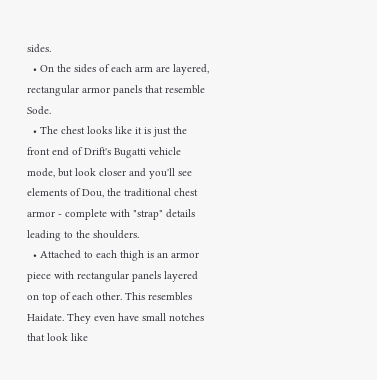sides.
  • On the sides of each arm are layered, rectangular armor panels that resemble Sode.
  • The chest looks like it is just the front end of Drift's Bugatti vehicle mode, but look closer and you'll see elements of Dou, the traditional chest armor - complete with "strap" details leading to the shoulders.
  • Attached to each thigh is an armor piece with rectangular panels layered on top of each other. This resembles Haidate. They even have small notches that look like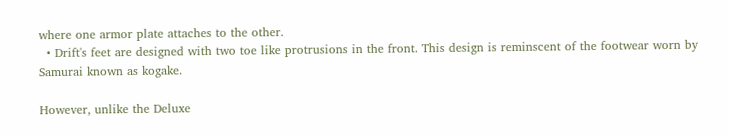where one armor plate attaches to the other.
  • Drift's feet are designed with two toe like protrusions in the front. This design is reminscent of the footwear worn by Samurai known as kogake.

However, unlike the Deluxe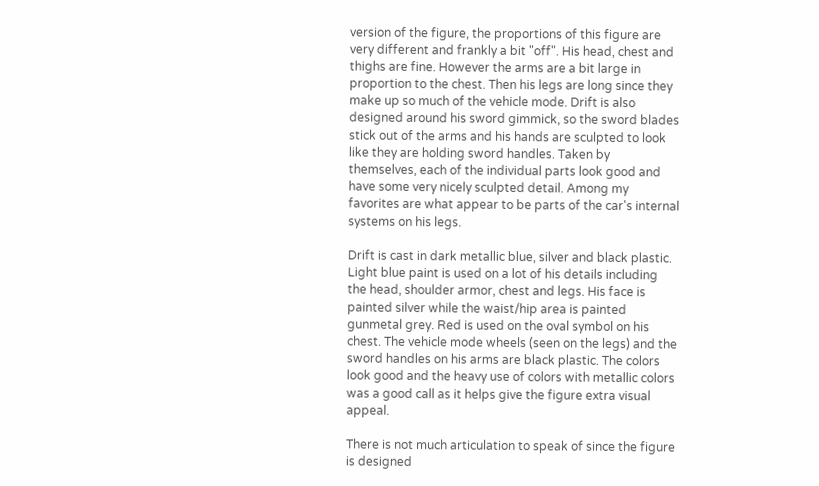version of the figure, the proportions of this figure are very different and frankly a bit "off". His head, chest and thighs are fine. However the arms are a bit large in proportion to the chest. Then his legs are long since they make up so much of the vehicle mode. Drift is also designed around his sword gimmick, so the sword blades stick out of the arms and his hands are sculpted to look like they are holding sword handles. Taken by themselves, each of the individual parts look good and have some very nicely sculpted detail. Among my favorites are what appear to be parts of the car's internal systems on his legs.

Drift is cast in dark metallic blue, silver and black plastic. Light blue paint is used on a lot of his details including the head, shoulder armor, chest and legs. His face is painted silver while the waist/hip area is painted gunmetal grey. Red is used on the oval symbol on his chest. The vehicle mode wheels (seen on the legs) and the sword handles on his arms are black plastic. The colors look good and the heavy use of colors with metallic colors was a good call as it helps give the figure extra visual appeal.

There is not much articulation to speak of since the figure is designed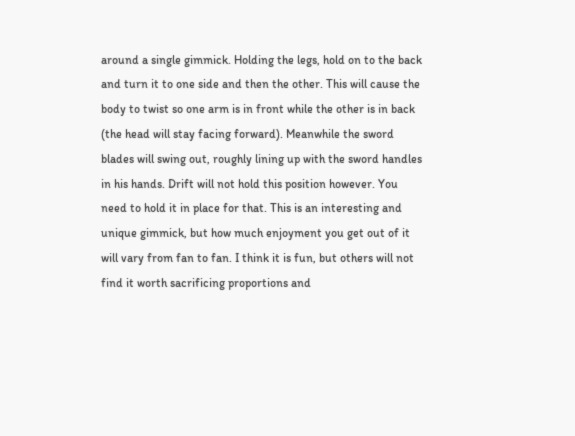around a single gimmick. Holding the legs, hold on to the back and turn it to one side and then the other. This will cause the body to twist so one arm is in front while the other is in back (the head will stay facing forward). Meanwhile the sword blades will swing out, roughly lining up with the sword handles in his hands. Drift will not hold this position however. You need to hold it in place for that. This is an interesting and unique gimmick, but how much enjoyment you get out of it will vary from fan to fan. I think it is fun, but others will not find it worth sacrificing proportions and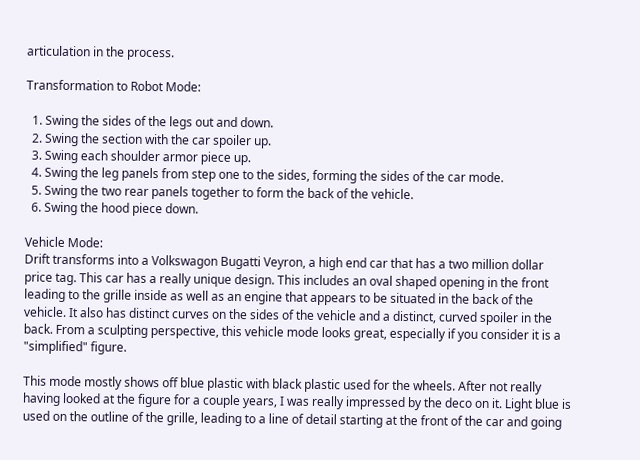articulation in the process.

Transformation to Robot Mode:

  1. Swing the sides of the legs out and down.
  2. Swing the section with the car spoiler up.
  3. Swing each shoulder armor piece up.
  4. Swing the leg panels from step one to the sides, forming the sides of the car mode.
  5. Swing the two rear panels together to form the back of the vehicle.
  6. Swing the hood piece down.

Vehicle Mode:
Drift transforms into a Volkswagon Bugatti Veyron, a high end car that has a two million dollar price tag. This car has a really unique design. This includes an oval shaped opening in the front leading to the grille inside as well as an engine that appears to be situated in the back of the vehicle. It also has distinct curves on the sides of the vehicle and a distinct, curved spoiler in the back. From a sculpting perspective, this vehicle mode looks great, especially if you consider it is a "simplified" figure.

This mode mostly shows off blue plastic with black plastic used for the wheels. After not really having looked at the figure for a couple years, I was really impressed by the deco on it. Light blue is used on the outline of the grille, leading to a line of detail starting at the front of the car and going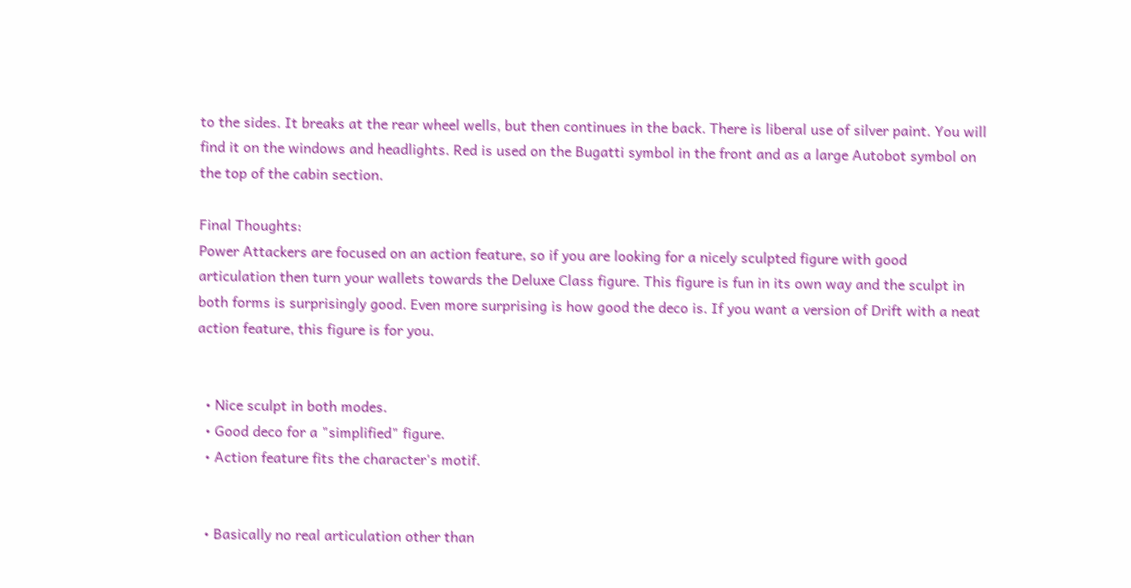to the sides. It breaks at the rear wheel wells, but then continues in the back. There is liberal use of silver paint. You will find it on the windows and headlights. Red is used on the Bugatti symbol in the front and as a large Autobot symbol on the top of the cabin section.

Final Thoughts:
Power Attackers are focused on an action feature, so if you are looking for a nicely sculpted figure with good articulation then turn your wallets towards the Deluxe Class figure. This figure is fun in its own way and the sculpt in both forms is surprisingly good. Even more surprising is how good the deco is. If you want a version of Drift with a neat action feature, this figure is for you.


  • Nice sculpt in both modes.
  • Good deco for a "simplified" figure.
  • Action feature fits the character's motif.


  • Basically no real articulation other than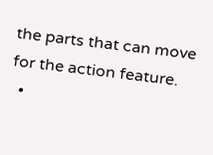the parts that can move for the action feature.
  •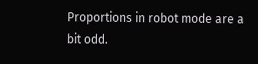Proportions in robot mode are a bit odd.